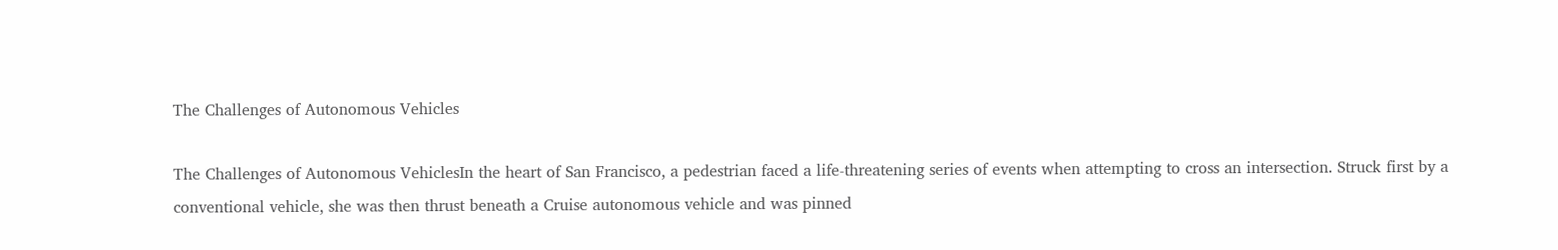The Challenges of Autonomous Vehicles

The Challenges of Autonomous VehiclesIn the heart of San Francisco, a pedestrian faced a life-threatening series of events when attempting to cross an intersection. Struck first by a conventional vehicle, she was then thrust beneath a Cruise autonomous vehicle and was pinned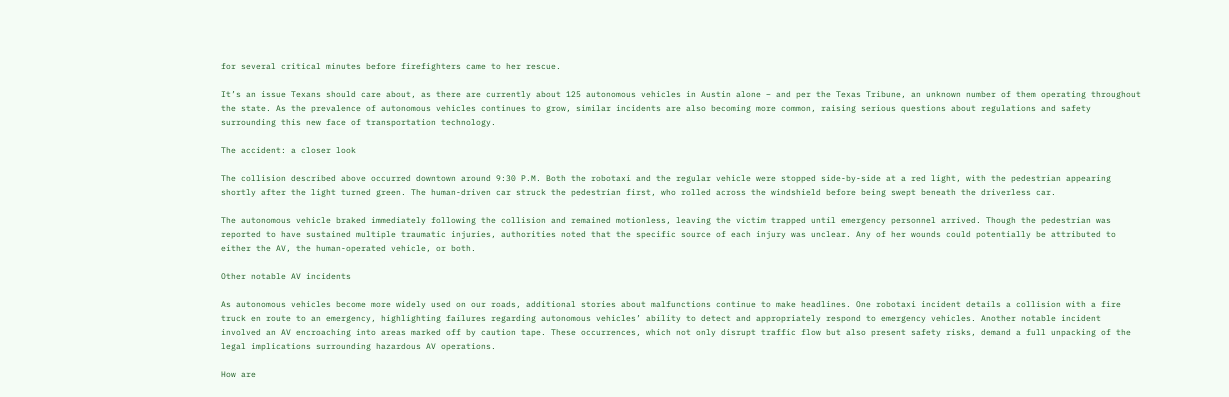for several critical minutes before firefighters came to her rescue.

It’s an issue Texans should care about, as there are currently about 125 autonomous vehicles in Austin alone – and per the Texas Tribune, an unknown number of them operating throughout the state. As the prevalence of autonomous vehicles continues to grow, similar incidents are also becoming more common, raising serious questions about regulations and safety surrounding this new face of transportation technology.

The accident: a closer look

The collision described above occurred downtown around 9:30 P.M. Both the robotaxi and the regular vehicle were stopped side-by-side at a red light, with the pedestrian appearing shortly after the light turned green. The human-driven car struck the pedestrian first, who rolled across the windshield before being swept beneath the driverless car.

The autonomous vehicle braked immediately following the collision and remained motionless, leaving the victim trapped until emergency personnel arrived. Though the pedestrian was reported to have sustained multiple traumatic injuries, authorities noted that the specific source of each injury was unclear. Any of her wounds could potentially be attributed to either the AV, the human-operated vehicle, or both.

Other notable AV incidents

As autonomous vehicles become more widely used on our roads, additional stories about malfunctions continue to make headlines. One robotaxi incident details a collision with a fire truck en route to an emergency, highlighting failures regarding autonomous vehicles’ ability to detect and appropriately respond to emergency vehicles. Another notable incident involved an AV encroaching into areas marked off by caution tape. These occurrences, which not only disrupt traffic flow but also present safety risks, demand a full unpacking of the legal implications surrounding hazardous AV operations.

How are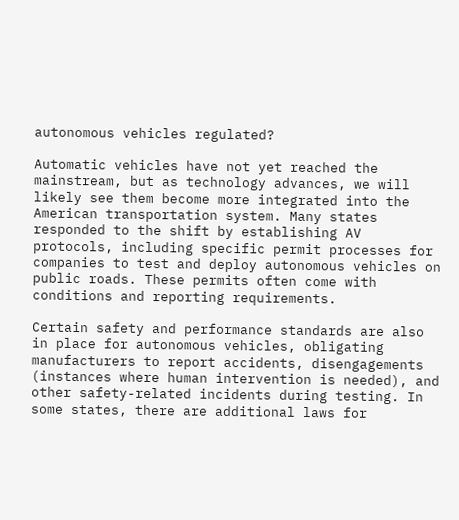autonomous vehicles regulated?

Automatic vehicles have not yet reached the mainstream, but as technology advances, we will likely see them become more integrated into the American transportation system. Many states responded to the shift by establishing AV protocols, including specific permit processes for companies to test and deploy autonomous vehicles on public roads. These permits often come with conditions and reporting requirements.

Certain safety and performance standards are also in place for autonomous vehicles, obligating manufacturers to report accidents, disengagements (instances where human intervention is needed), and other safety-related incidents during testing. In some states, there are additional laws for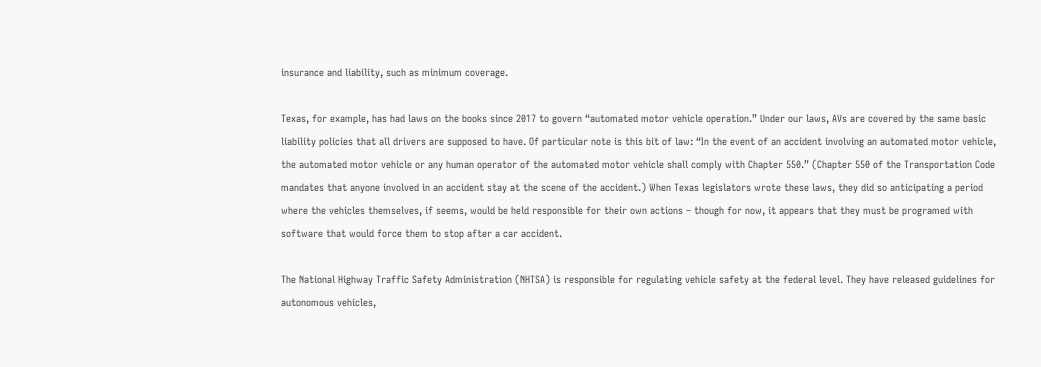insurance and liability, such as minimum coverage.

Texas, for example, has had laws on the books since 2017 to govern “automated motor vehicle operation.” Under our laws, AVs are covered by the same basic liability policies that all drivers are supposed to have. Of particular note is this bit of law: “In the event of an accident involving an automated motor vehicle, the automated motor vehicle or any human operator of the automated motor vehicle shall comply with Chapter 550.” (Chapter 550 of the Transportation Code mandates that anyone involved in an accident stay at the scene of the accident.) When Texas legislators wrote these laws, they did so anticipating a period where the vehicles themselves, if seems, would be held responsible for their own actions – though for now, it appears that they must be programed with software that would force them to stop after a car accident.

The National Highway Traffic Safety Administration (NHTSA) is responsible for regulating vehicle safety at the federal level. They have released guidelines for autonomous vehicles,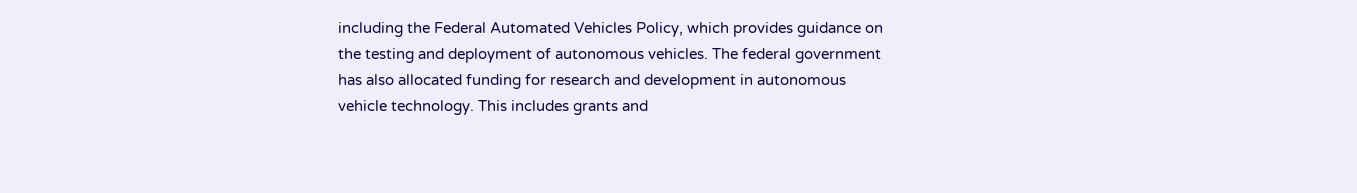including the Federal Automated Vehicles Policy, which provides guidance on the testing and deployment of autonomous vehicles. The federal government has also allocated funding for research and development in autonomous vehicle technology. This includes grants and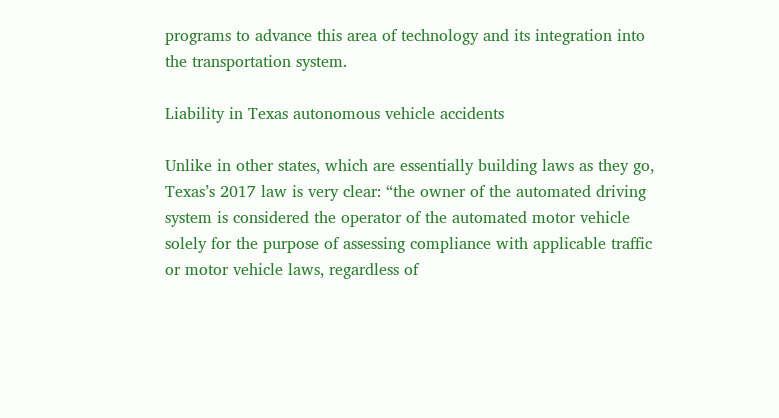programs to advance this area of technology and its integration into the transportation system.

Liability in Texas autonomous vehicle accidents

Unlike in other states, which are essentially building laws as they go, Texas’s 2017 law is very clear: “the owner of the automated driving system is considered the operator of the automated motor vehicle solely for the purpose of assessing compliance with applicable traffic or motor vehicle laws, regardless of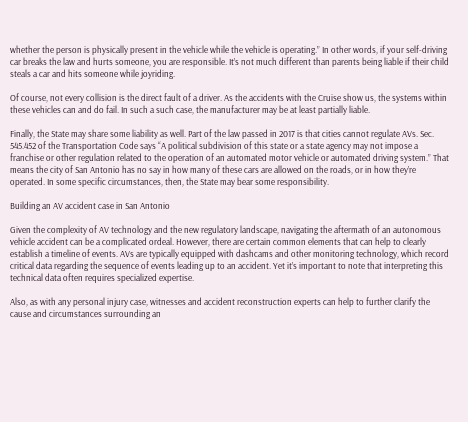whether the person is physically present in the vehicle while the vehicle is operating.” In other words, if your self-driving car breaks the law and hurts someone, you are responsible. It’s not much different than parents being liable if their child steals a car and hits someone while joyriding.

Of course, not every collision is the direct fault of a driver. As the accidents with the Cruise show us, the systems within these vehicles can and do fail. In such a such case, the manufacturer may be at least partially liable.

Finally, the State may share some liability as well. Part of the law passed in 2017 is that cities cannot regulate AVs. Sec. 545.452 of the Transportation Code says “A political subdivision of this state or a state agency may not impose a franchise or other regulation related to the operation of an automated motor vehicle or automated driving system.” That means the city of San Antonio has no say in how many of these cars are allowed on the roads, or in how they’re operated. In some specific circumstances, then, the State may bear some responsibility.

Building an AV accident case in San Antonio

Given the complexity of AV technology and the new regulatory landscape, navigating the aftermath of an autonomous vehicle accident can be a complicated ordeal. However, there are certain common elements that can help to clearly establish a timeline of events. AVs are typically equipped with dashcams and other monitoring technology, which record critical data regarding the sequence of events leading up to an accident. Yet it’s important to note that interpreting this technical data often requires specialized expertise.

Also, as with any personal injury case, witnesses and accident reconstruction experts can help to further clarify the cause and circumstances surrounding an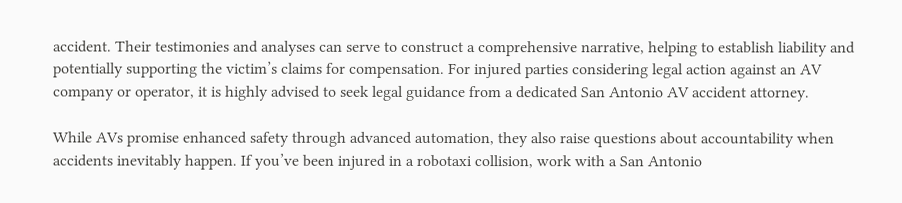accident. Their testimonies and analyses can serve to construct a comprehensive narrative, helping to establish liability and potentially supporting the victim’s claims for compensation. For injured parties considering legal action against an AV company or operator, it is highly advised to seek legal guidance from a dedicated San Antonio AV accident attorney.

While AVs promise enhanced safety through advanced automation, they also raise questions about accountability when accidents inevitably happen. If you’ve been injured in a robotaxi collision, work with a San Antonio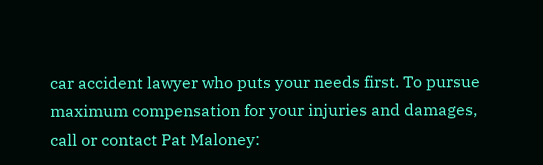car accident lawyer who puts your needs first. To pursue maximum compensation for your injuries and damages, call or contact Pat Maloney: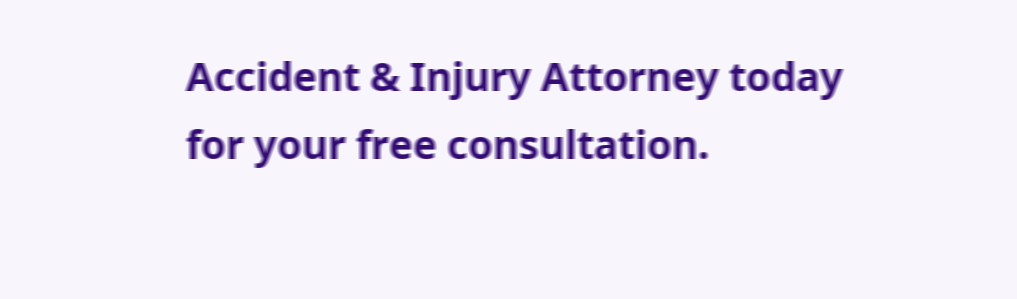Accident & Injury Attorney today for your free consultation.